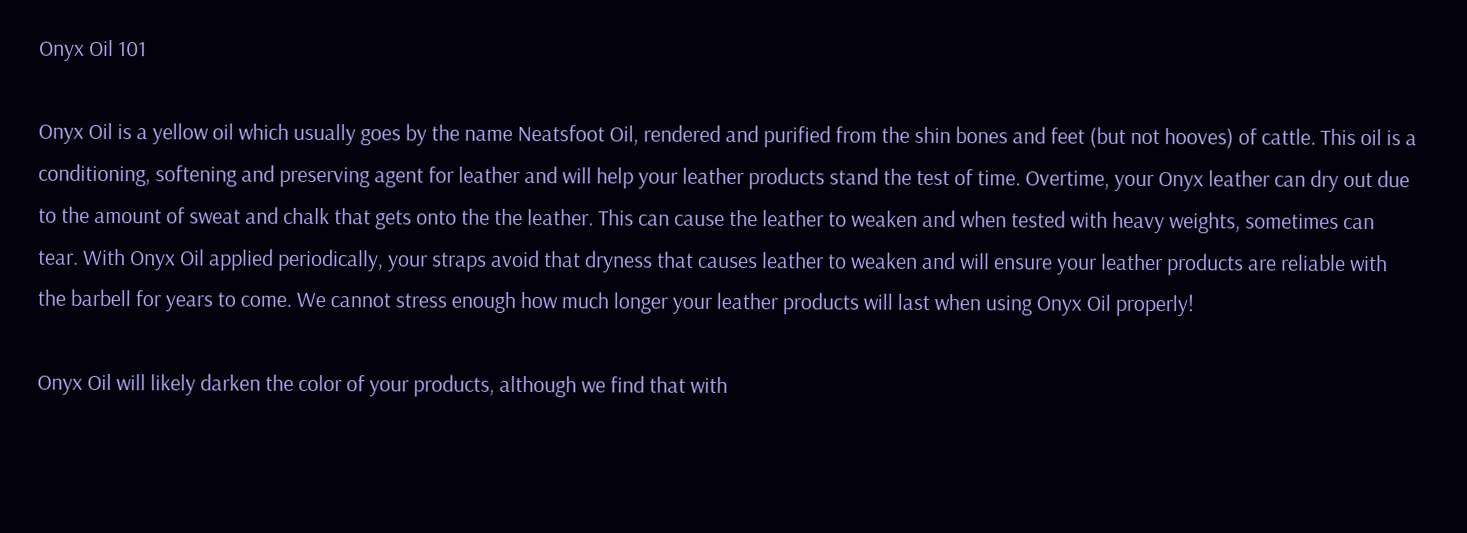Onyx Oil 101

Onyx Oil is a yellow oil which usually goes by the name Neatsfoot Oil, rendered and purified from the shin bones and feet (but not hooves) of cattle. This oil is a conditioning, softening and preserving agent for leather and will help your leather products stand the test of time. Overtime, your Onyx leather can dry out due to the amount of sweat and chalk that gets onto the the leather. This can cause the leather to weaken and when tested with heavy weights, sometimes can tear. With Onyx Oil applied periodically, your straps avoid that dryness that causes leather to weaken and will ensure your leather products are reliable with the barbell for years to come. We cannot stress enough how much longer your leather products will last when using Onyx Oil properly!

Onyx Oil will likely darken the color of your products, although we find that with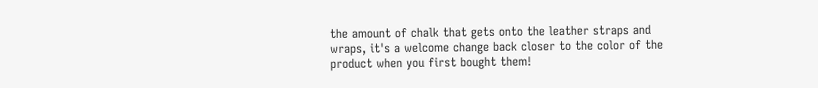the amount of chalk that gets onto the leather straps and wraps, it's a welcome change back closer to the color of the product when you first bought them!